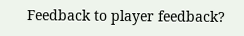Feedback to player feedback?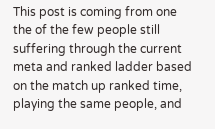This post is coming from one the of the few people still suffering through the current meta and ranked ladder based on the match up ranked time, playing the same people, and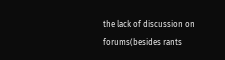the lack of discussion on forums(besides rants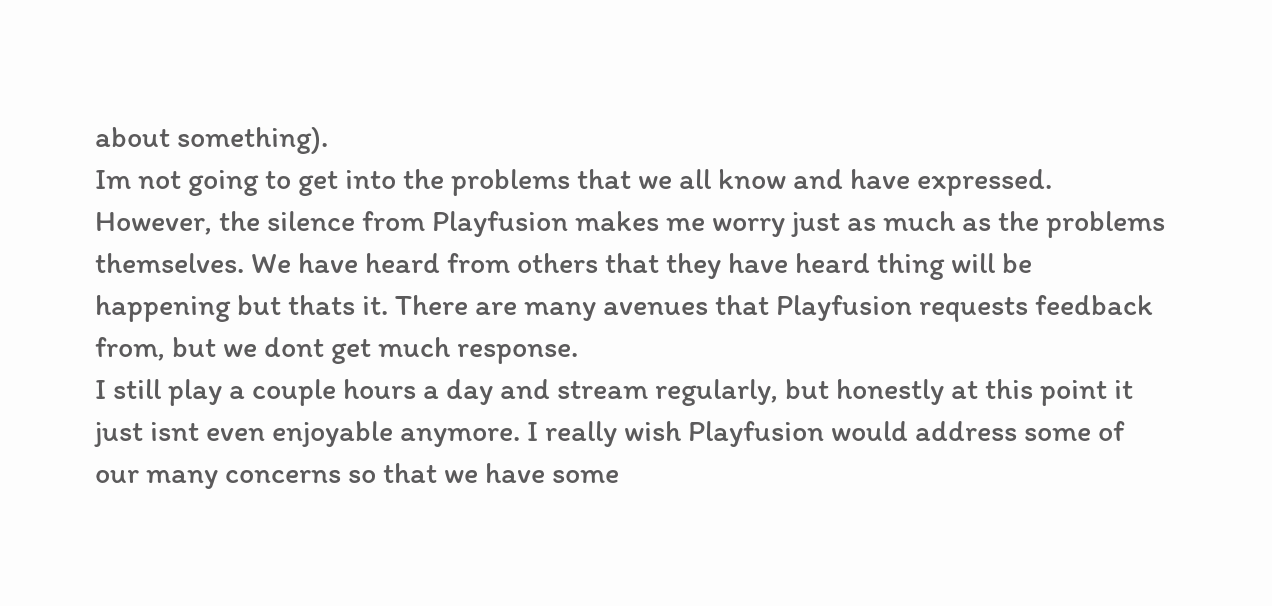about something).
Im not going to get into the problems that we all know and have expressed. However, the silence from Playfusion makes me worry just as much as the problems themselves. We have heard from others that they have heard thing will be happening but thats it. There are many avenues that Playfusion requests feedback from, but we dont get much response.
I still play a couple hours a day and stream regularly, but honestly at this point it just isnt even enjoyable anymore. I really wish Playfusion would address some of our many concerns so that we have some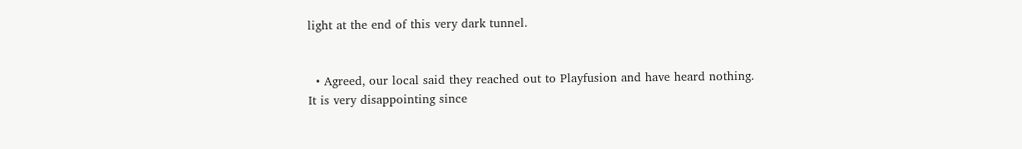light at the end of this very dark tunnel.


  • Agreed, our local said they reached out to Playfusion and have heard nothing. It is very disappointing since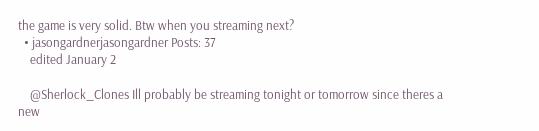the game is very solid. Btw when you streaming next?
  • jasongardnerjasongardner Posts: 37
    edited January 2

    @Sherlock_Clones Ill probably be streaming tonight or tomorrow since theres a new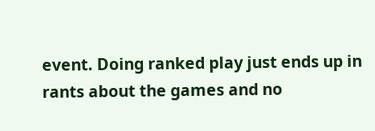event. Doing ranked play just ends up in rants about the games and no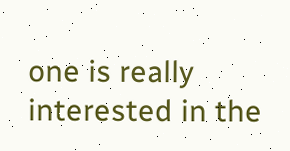one is really interested in the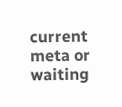current meta or waiting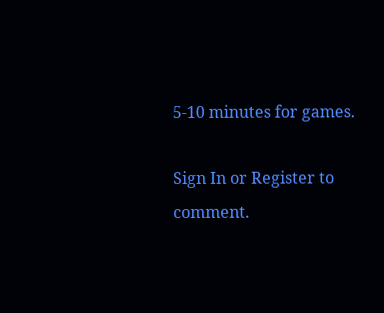5-10 minutes for games.

Sign In or Register to comment.